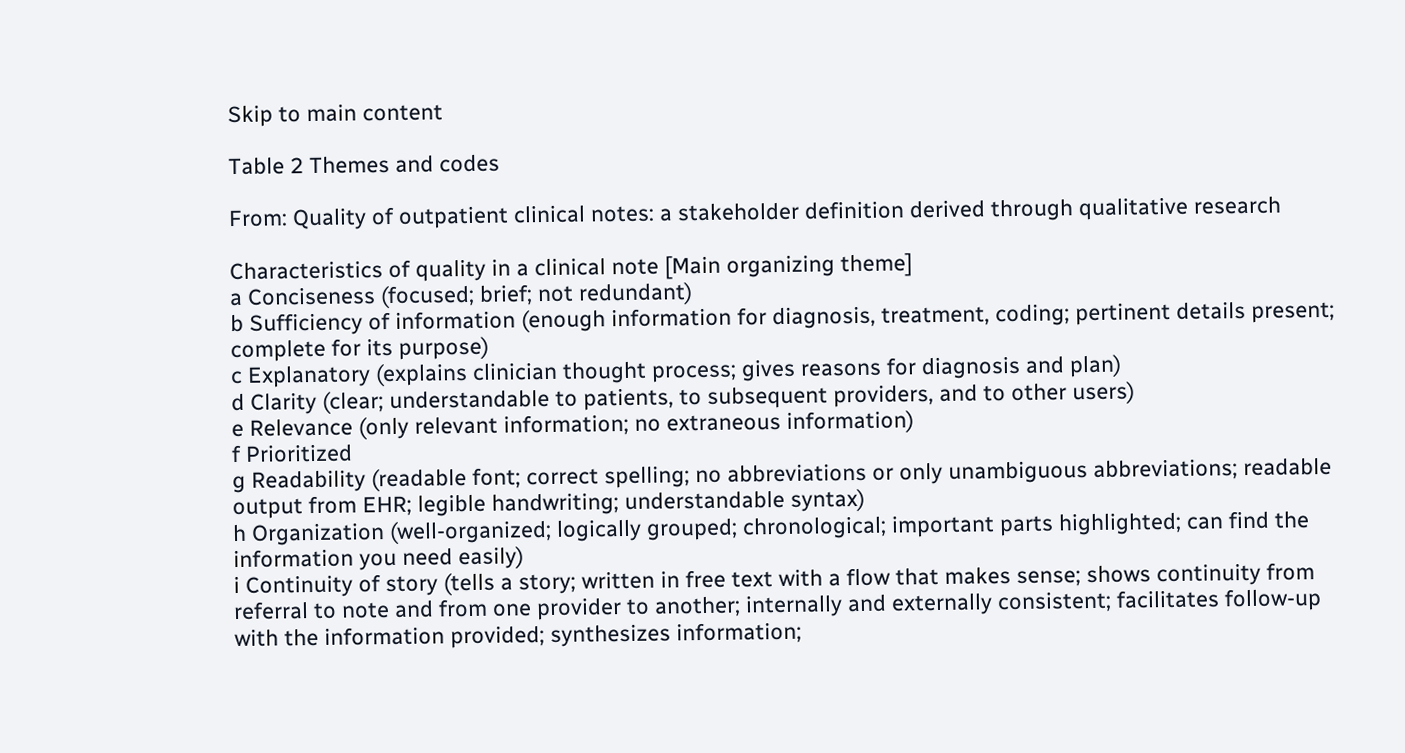Skip to main content

Table 2 Themes and codes

From: Quality of outpatient clinical notes: a stakeholder definition derived through qualitative research

Characteristics of quality in a clinical note [Main organizing theme]
a Conciseness (focused; brief; not redundant)
b Sufficiency of information (enough information for diagnosis, treatment, coding; pertinent details present; complete for its purpose)
c Explanatory (explains clinician thought process; gives reasons for diagnosis and plan)
d Clarity (clear; understandable to patients, to subsequent providers, and to other users)
e Relevance (only relevant information; no extraneous information)
f Prioritized
g Readability (readable font; correct spelling; no abbreviations or only unambiguous abbreviations; readable output from EHR; legible handwriting; understandable syntax)
h Organization (well-organized; logically grouped; chronological; important parts highlighted; can find the information you need easily)
i Continuity of story (tells a story; written in free text with a flow that makes sense; shows continuity from referral to note and from one provider to another; internally and externally consistent; facilitates follow-up with the information provided; synthesizes information;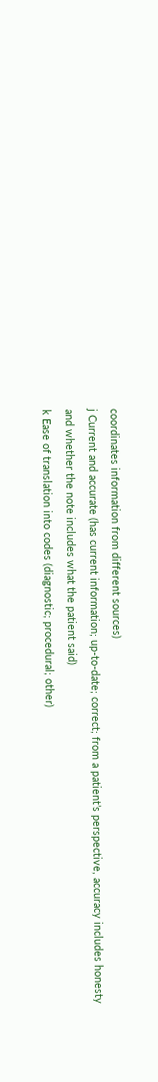coordinates information from different sources)
j Current and accurate (has current information; up-to-date; correct; from a patient’s perspective, accuracy includes honesty and whether the note includes what the patient said)
k Ease of translation into codes (diagnostic; procedural; other)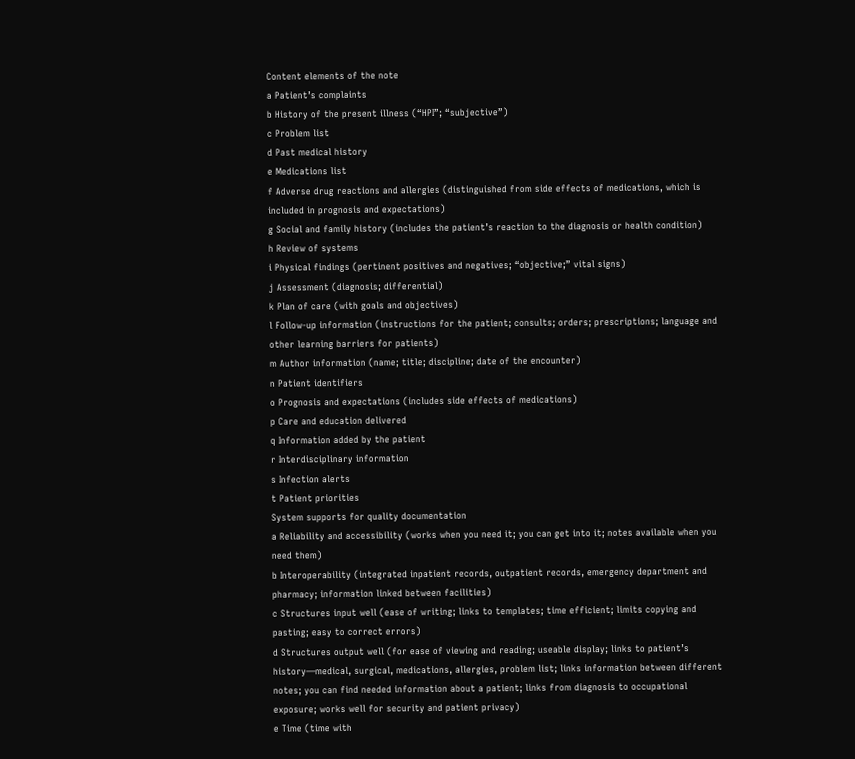Content elements of the note
a Patient’s complaints
b History of the present illness (“HPI”; “subjective”)
c Problem list
d Past medical history
e Medications list
f Adverse drug reactions and allergies (distinguished from side effects of medications, which is included in prognosis and expectations)
g Social and family history (includes the patient’s reaction to the diagnosis or health condition)
h Review of systems
i Physical findings (pertinent positives and negatives; “objective;” vital signs)
j Assessment (diagnosis; differential)
k Plan of care (with goals and objectives)
l Follow-up information (instructions for the patient; consults; orders; prescriptions; language and other learning barriers for patients)
m Author information (name; title; discipline; date of the encounter)
n Patient identifiers
o Prognosis and expectations (includes side effects of medications)
p Care and education delivered
q Information added by the patient
r Interdisciplinary information
s Infection alerts
t Patient priorities
System supports for quality documentation
a Reliability and accessibility (works when you need it; you can get into it; notes available when you need them)
b Interoperability (integrated inpatient records, outpatient records, emergency department and pharmacy; information linked between facilities)
c Structures input well (ease of writing; links to templates; time efficient; limits copying and pasting; easy to correct errors)
d Structures output well (for ease of viewing and reading; useable display; links to patient’s history—medical, surgical, medications, allergies, problem list; links information between different notes; you can find needed information about a patient; links from diagnosis to occupational exposure; works well for security and patient privacy)
e Time (time with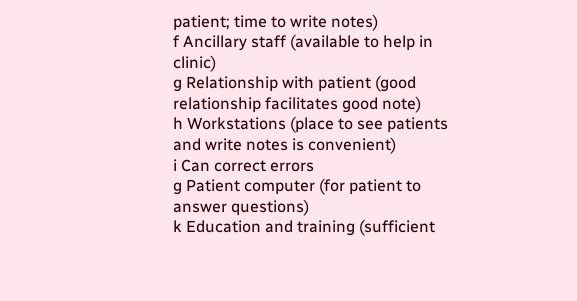patient; time to write notes)
f Ancillary staff (available to help in clinic)
g Relationship with patient (good relationship facilitates good note)
h Workstations (place to see patients and write notes is convenient)
i Can correct errors
g Patient computer (for patient to answer questions)
k Education and training (sufficient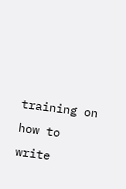training on how to write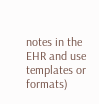notes in the EHR and use templates or formats)